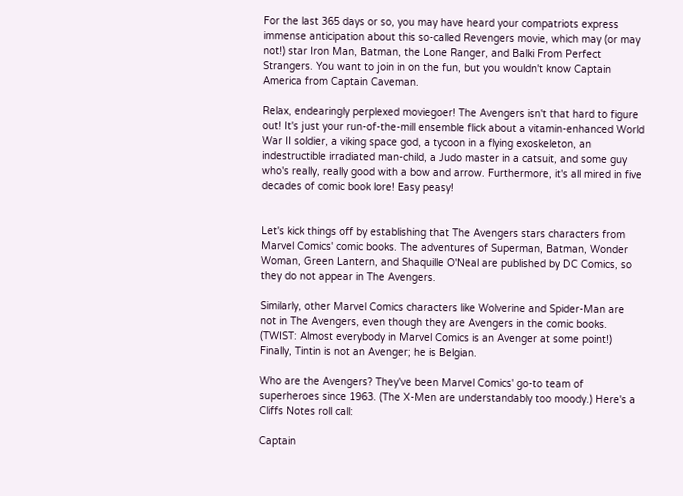For the last 365 days or so, you may have heard your compatriots express immense anticipation about this so-called Revengers movie, which may (or may not!) star Iron Man, Batman, the Lone Ranger, and Balki From Perfect Strangers. You want to join in on the fun, but you wouldn't know Captain America from Captain Caveman.

Relax, endearingly perplexed moviegoer! The Avengers isn't that hard to figure out! It's just your run-of-the-mill ensemble flick about a vitamin-enhanced World War II soldier, a viking space god, a tycoon in a flying exoskeleton, an indestructible irradiated man-child, a Judo master in a catsuit, and some guy who's really, really good with a bow and arrow. Furthermore, it's all mired in five decades of comic book lore! Easy peasy!


Let's kick things off by establishing that The Avengers stars characters from Marvel Comics' comic books. The adventures of Superman, Batman, Wonder Woman, Green Lantern, and Shaquille O'Neal are published by DC Comics, so they do not appear in The Avengers.

Similarly, other Marvel Comics characters like Wolverine and Spider-Man are not in The Avengers, even though they are Avengers in the comic books. (TWIST: Almost everybody in Marvel Comics is an Avenger at some point!) Finally, Tintin is not an Avenger; he is Belgian.

Who are the Avengers? They've been Marvel Comics' go-to team of superheroes since 1963. (The X-Men are understandably too moody.) Here's a Cliffs Notes roll call:

Captain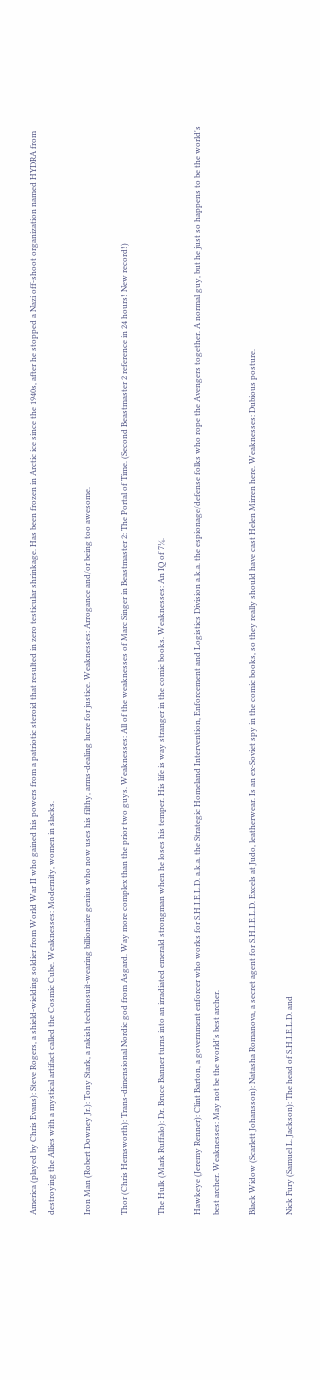America (played by Chris Evans): Steve Rogers, a shield-wielding soldier from World War II who gained his powers from a patriotic steroid that resulted in zero testicular shrinkage. Has been frozen in Arctic ice since the 1940s, after he stopped a Nazi off-shoot organization named HYDRA from destroying the Allies with a mystical artifact called the Cosmic Cube. Weaknesses: Modernity, women in slacks.

Iron Man (Robert Downey Jr.): Tony Stark, a rakish technosuit-wearing billionaire genius who now uses his filthy, arms-dealing lucre for justice. Weaknesses: Arrogance and/or being too awesome.

Thor (Chris Hemsworth): Trans-dimensional Nordic god from Asgard. Way more complex than the prior two guys. Weaknesses: All of the weaknesses of Marc Singer in Beastmaster 2: The Portal of Time. (Second Beastmaster 2 reference in 24 hours! New record!)

The Hulk (Mark Ruffalo): Dr. Bruce Banner turns into an irradiated emerald strongman when he loses his temper. His life is way stranger in the comic books. Weaknesses: An IQ of 7¼.

Hawkeye (Jeremy Renner): Clint Barton, a government enforcer who works for S.H.I.E.L.D. a.k.a. the Strategic Homeland Intervention, Enforcement and Logistics Division a.k.a. the espionage/defense folks who rope the Avengers together. A normal guy, but he just so happens to be the world's best archer. Weaknesses: May not be the world's best archer.

Black Widow (Scarlett Johansson): Natasha Romanova, a secret agent for S.H.I.E.L.D. Excels at Judo, leatherwear. Is an ex-Soviet spy in the comic books, so they really should have cast Helen Mirren here. Weaknesses: Dubious posture.

Nick Fury (Samuel L. Jackson): The head of S.H.I.E.L.D. and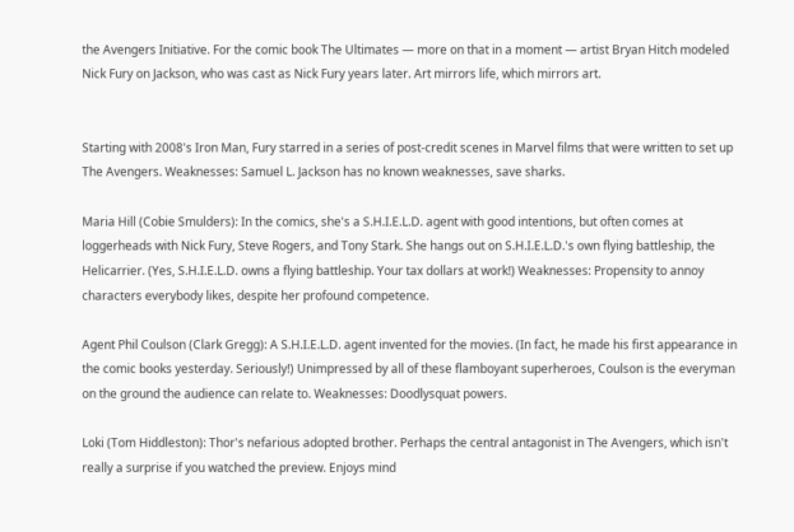the Avengers Initiative. For the comic book The Ultimates — more on that in a moment — artist Bryan Hitch modeled Nick Fury on Jackson, who was cast as Nick Fury years later. Art mirrors life, which mirrors art.


Starting with 2008's Iron Man, Fury starred in a series of post-credit scenes in Marvel films that were written to set up The Avengers. Weaknesses: Samuel L. Jackson has no known weaknesses, save sharks.

Maria Hill (Cobie Smulders): In the comics, she's a S.H.I.E.L.D. agent with good intentions, but often comes at loggerheads with Nick Fury, Steve Rogers, and Tony Stark. She hangs out on S.H.I.E.L.D.'s own flying battleship, the Helicarrier. (Yes, S.H.I.E.L.D. owns a flying battleship. Your tax dollars at work!) Weaknesses: Propensity to annoy characters everybody likes, despite her profound competence.

Agent Phil Coulson (Clark Gregg): A S.H.I.E.L.D. agent invented for the movies. (In fact, he made his first appearance in the comic books yesterday. Seriously!) Unimpressed by all of these flamboyant superheroes, Coulson is the everyman on the ground the audience can relate to. Weaknesses: Doodlysquat powers.

Loki (Tom Hiddleston): Thor's nefarious adopted brother. Perhaps the central antagonist in The Avengers, which isn't really a surprise if you watched the preview. Enjoys mind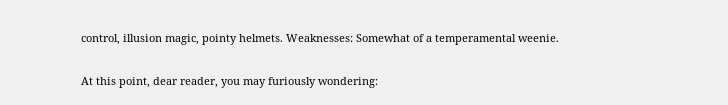control, illusion magic, pointy helmets. Weaknesses: Somewhat of a temperamental weenie.

At this point, dear reader, you may furiously wondering: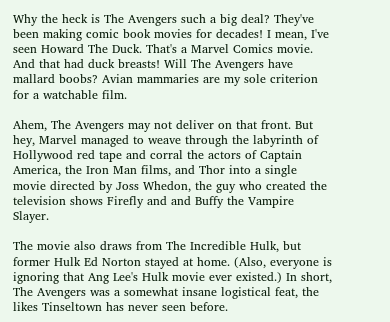Why the heck is The Avengers such a big deal? They've been making comic book movies for decades! I mean, I've seen Howard The Duck. That's a Marvel Comics movie. And that had duck breasts! Will The Avengers have mallard boobs? Avian mammaries are my sole criterion for a watchable film.

Ahem, The Avengers may not deliver on that front. But hey, Marvel managed to weave through the labyrinth of Hollywood red tape and corral the actors of Captain America, the Iron Man films, and Thor into a single movie directed by Joss Whedon, the guy who created the television shows Firefly and and Buffy the Vampire Slayer.

The movie also draws from The Incredible Hulk, but former Hulk Ed Norton stayed at home. (Also, everyone is ignoring that Ang Lee's Hulk movie ever existed.) In short, The Avengers was a somewhat insane logistical feat, the likes Tinseltown has never seen before.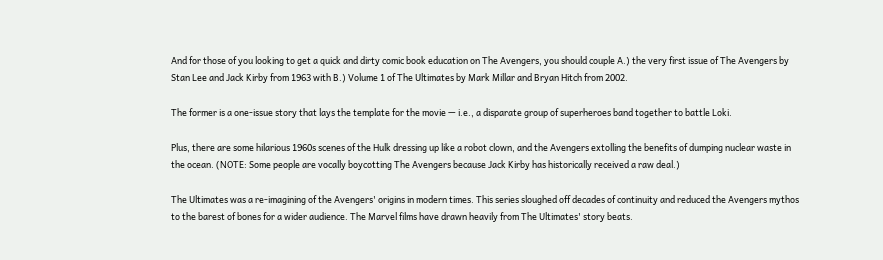And for those of you looking to get a quick and dirty comic book education on The Avengers, you should couple A.) the very first issue of The Avengers by Stan Lee and Jack Kirby from 1963 with B.) Volume 1 of The Ultimates by Mark Millar and Bryan Hitch from 2002.

The former is a one-issue story that lays the template for the movie — i.e., a disparate group of superheroes band together to battle Loki.

Plus, there are some hilarious 1960s scenes of the Hulk dressing up like a robot clown, and the Avengers extolling the benefits of dumping nuclear waste in the ocean. (NOTE: Some people are vocally boycotting The Avengers because Jack Kirby has historically received a raw deal.)

The Ultimates was a re-imagining of the Avengers' origins in modern times. This series sloughed off decades of continuity and reduced the Avengers mythos to the barest of bones for a wider audience. The Marvel films have drawn heavily from The Ultimates' story beats.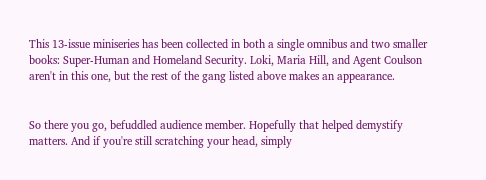This 13-issue miniseries has been collected in both a single omnibus and two smaller books: Super-Human and Homeland Security. Loki, Maria Hill, and Agent Coulson aren't in this one, but the rest of the gang listed above makes an appearance.


So there you go, befuddled audience member. Hopefully that helped demystify matters. And if you're still scratching your head, simply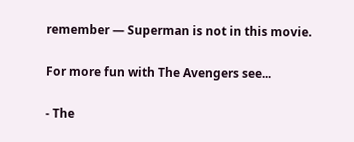remember — Superman is not in this movie.

For more fun with The Avengers see...

- The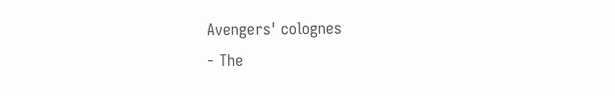Avengers' colognes
- The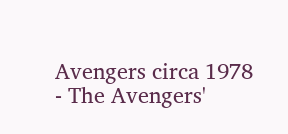Avengers circa 1978
- The Avengers'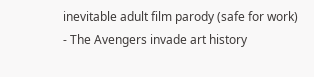inevitable adult film parody (safe for work)
- The Avengers invade art history